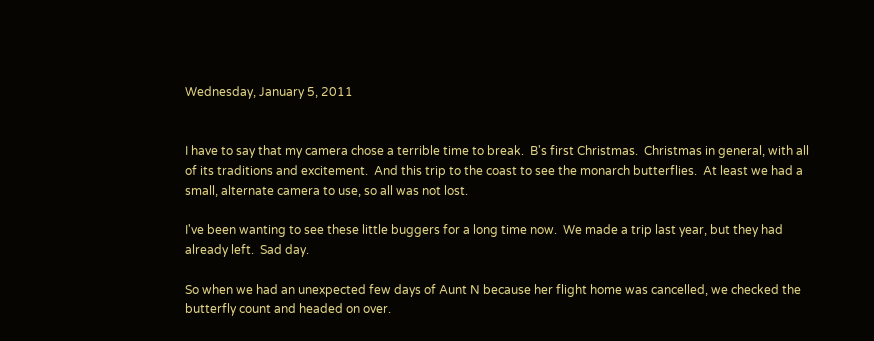Wednesday, January 5, 2011


I have to say that my camera chose a terrible time to break.  B's first Christmas.  Christmas in general, with all of its traditions and excitement.  And this trip to the coast to see the monarch butterflies.  At least we had a small, alternate camera to use, so all was not lost.

I've been wanting to see these little buggers for a long time now.  We made a trip last year, but they had already left.  Sad day.

So when we had an unexpected few days of Aunt N because her flight home was cancelled, we checked the butterfly count and headed on over.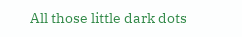All those little dark dots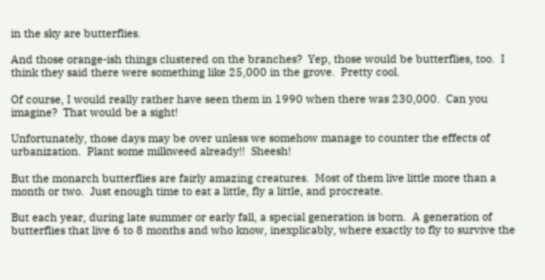in the sky are butterflies.

And those orange-ish things clustered on the branches?  Yep, those would be butterflies, too.  I think they said there were something like 25,000 in the grove.  Pretty cool.

Of course, I would really rather have seen them in 1990 when there was 230,000.  Can you imagine?  That would be a sight!

Unfortunately, those days may be over unless we somehow manage to counter the effects of urbanization.  Plant some milkweed already!!  Sheesh!

But the monarch butterflies are fairly amazing creatures.  Most of them live little more than a month or two.  Just enough time to eat a little, fly a little, and procreate.

But each year, during late summer or early fall, a special generation is born.  A generation of butterflies that live 6 to 8 months and who know, inexplicably, where exactly to fly to survive the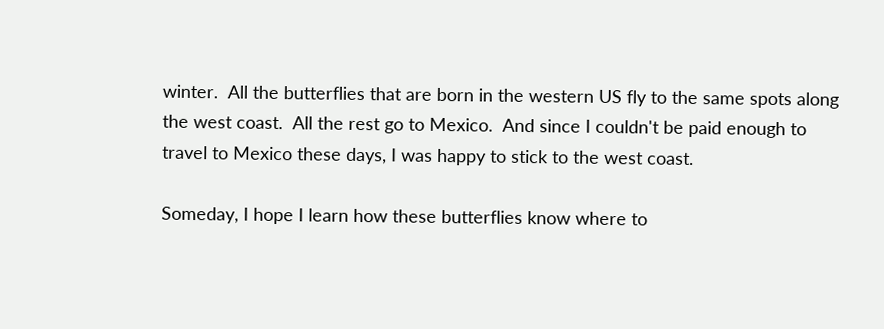winter.  All the butterflies that are born in the western US fly to the same spots along the west coast.  All the rest go to Mexico.  And since I couldn't be paid enough to travel to Mexico these days, I was happy to stick to the west coast.

Someday, I hope I learn how these butterflies know where to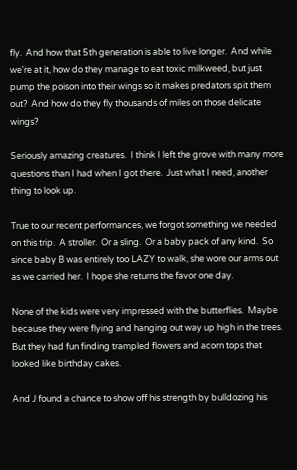fly.  And how that 5th generation is able to live longer.  And while we're at it, how do they manage to eat toxic milkweed, but just pump the poison into their wings so it makes predators spit them out?  And how do they fly thousands of miles on those delicate wings?

Seriously amazing creatures.  I think I left the grove with many more questions than I had when I got there.  Just what I need, another thing to look up.

True to our recent performances, we forgot something we needed on this trip.  A stroller.  Or a sling.  Or a baby pack of any kind.  So since baby B was entirely too LAZY to walk, she wore our arms out as we carried her.  I hope she returns the favor one day.

None of the kids were very impressed with the butterflies.  Maybe because they were flying and hanging out way up high in the trees.  But they had fun finding trampled flowers and acorn tops that looked like birthday cakes.

And J found a chance to show off his strength by bulldozing his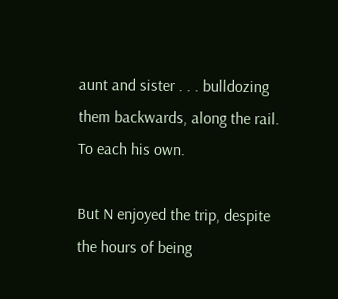aunt and sister . . . bulldozing them backwards, along the rail.  To each his own.

But N enjoyed the trip, despite the hours of being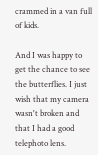crammed in a van full of kids.

And I was happy to get the chance to see the butterflies. I just wish that my camera wasn't broken and that I had a good telephoto lens.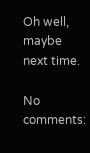Oh well, maybe next time.

No comments: